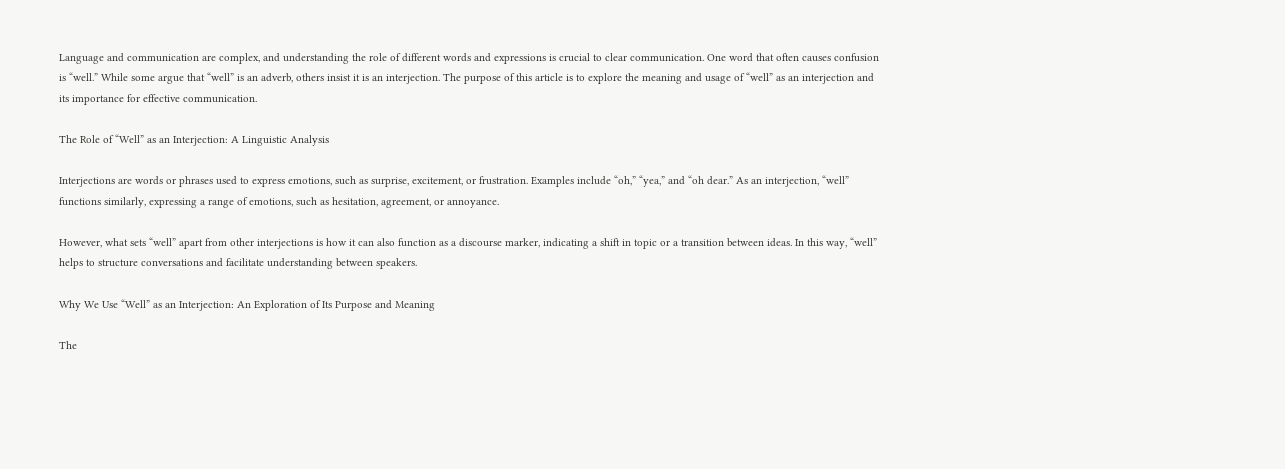Language and communication are complex, and understanding the role of different words and expressions is crucial to clear communication. One word that often causes confusion is “well.” While some argue that “well” is an adverb, others insist it is an interjection. The purpose of this article is to explore the meaning and usage of “well” as an interjection and its importance for effective communication.

The Role of “Well” as an Interjection: A Linguistic Analysis

Interjections are words or phrases used to express emotions, such as surprise, excitement, or frustration. Examples include “oh,” “yea,” and “oh dear.” As an interjection, “well” functions similarly, expressing a range of emotions, such as hesitation, agreement, or annoyance.

However, what sets “well” apart from other interjections is how it can also function as a discourse marker, indicating a shift in topic or a transition between ideas. In this way, “well” helps to structure conversations and facilitate understanding between speakers.

Why We Use “Well” as an Interjection: An Exploration of Its Purpose and Meaning

The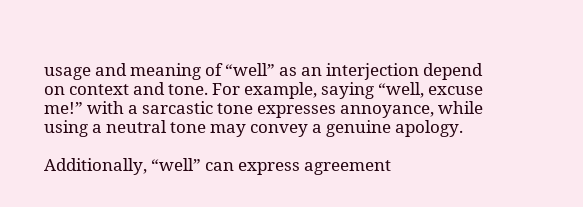usage and meaning of “well” as an interjection depend on context and tone. For example, saying “well, excuse me!” with a sarcastic tone expresses annoyance, while using a neutral tone may convey a genuine apology.

Additionally, “well” can express agreement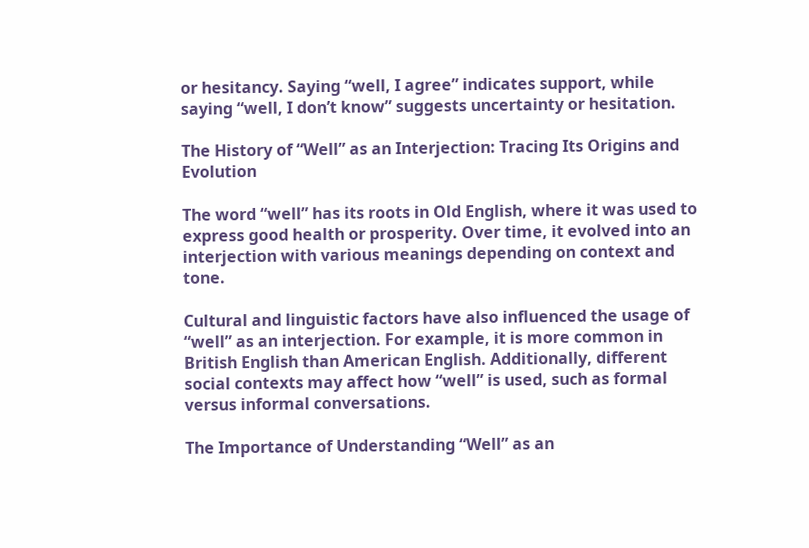or hesitancy. Saying “well, I agree” indicates support, while saying “well, I don’t know” suggests uncertainty or hesitation.

The History of “Well” as an Interjection: Tracing Its Origins and Evolution

The word “well” has its roots in Old English, where it was used to express good health or prosperity. Over time, it evolved into an interjection with various meanings depending on context and tone.

Cultural and linguistic factors have also influenced the usage of “well” as an interjection. For example, it is more common in British English than American English. Additionally, different social contexts may affect how “well” is used, such as formal versus informal conversations.

The Importance of Understanding “Well” as an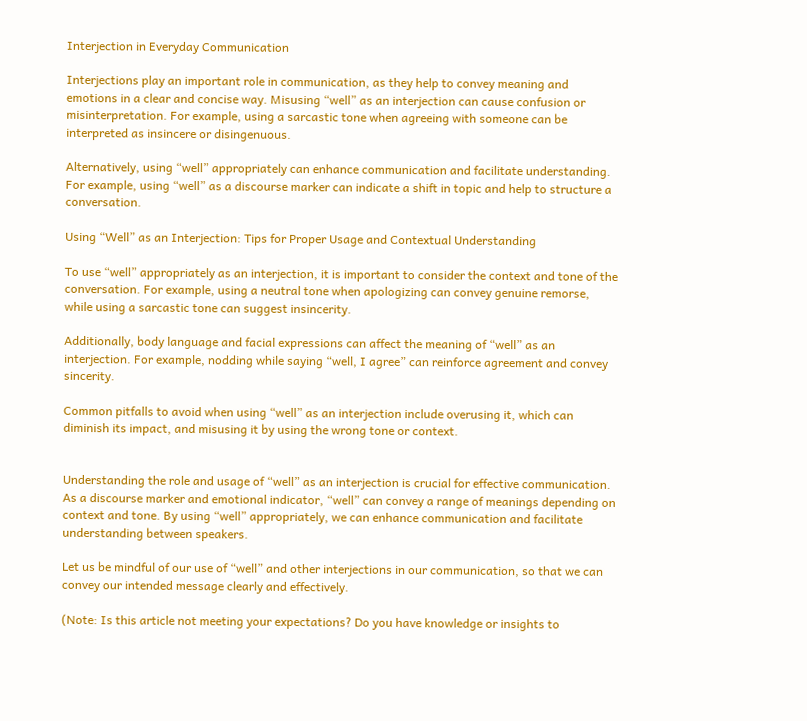Interjection in Everyday Communication

Interjections play an important role in communication, as they help to convey meaning and emotions in a clear and concise way. Misusing “well” as an interjection can cause confusion or misinterpretation. For example, using a sarcastic tone when agreeing with someone can be interpreted as insincere or disingenuous.

Alternatively, using “well” appropriately can enhance communication and facilitate understanding. For example, using “well” as a discourse marker can indicate a shift in topic and help to structure a conversation.

Using “Well” as an Interjection: Tips for Proper Usage and Contextual Understanding

To use “well” appropriately as an interjection, it is important to consider the context and tone of the conversation. For example, using a neutral tone when apologizing can convey genuine remorse, while using a sarcastic tone can suggest insincerity.

Additionally, body language and facial expressions can affect the meaning of “well” as an interjection. For example, nodding while saying “well, I agree” can reinforce agreement and convey sincerity.

Common pitfalls to avoid when using “well” as an interjection include overusing it, which can diminish its impact, and misusing it by using the wrong tone or context.


Understanding the role and usage of “well” as an interjection is crucial for effective communication. As a discourse marker and emotional indicator, “well” can convey a range of meanings depending on context and tone. By using “well” appropriately, we can enhance communication and facilitate understanding between speakers.

Let us be mindful of our use of “well” and other interjections in our communication, so that we can convey our intended message clearly and effectively.

(Note: Is this article not meeting your expectations? Do you have knowledge or insights to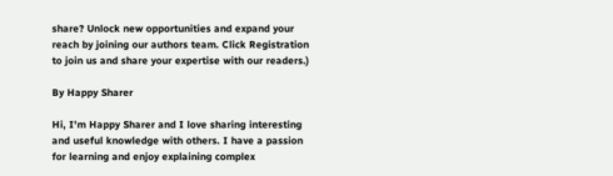share? Unlock new opportunities and expand your reach by joining our authors team. Click Registration to join us and share your expertise with our readers.)

By Happy Sharer

Hi, I'm Happy Sharer and I love sharing interesting and useful knowledge with others. I have a passion for learning and enjoy explaining complex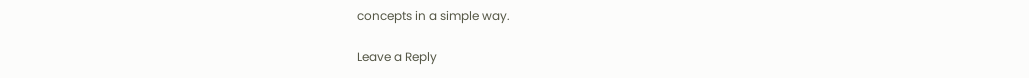concepts in a simple way.

Leave a Reply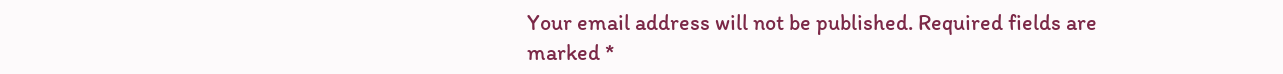Your email address will not be published. Required fields are marked *